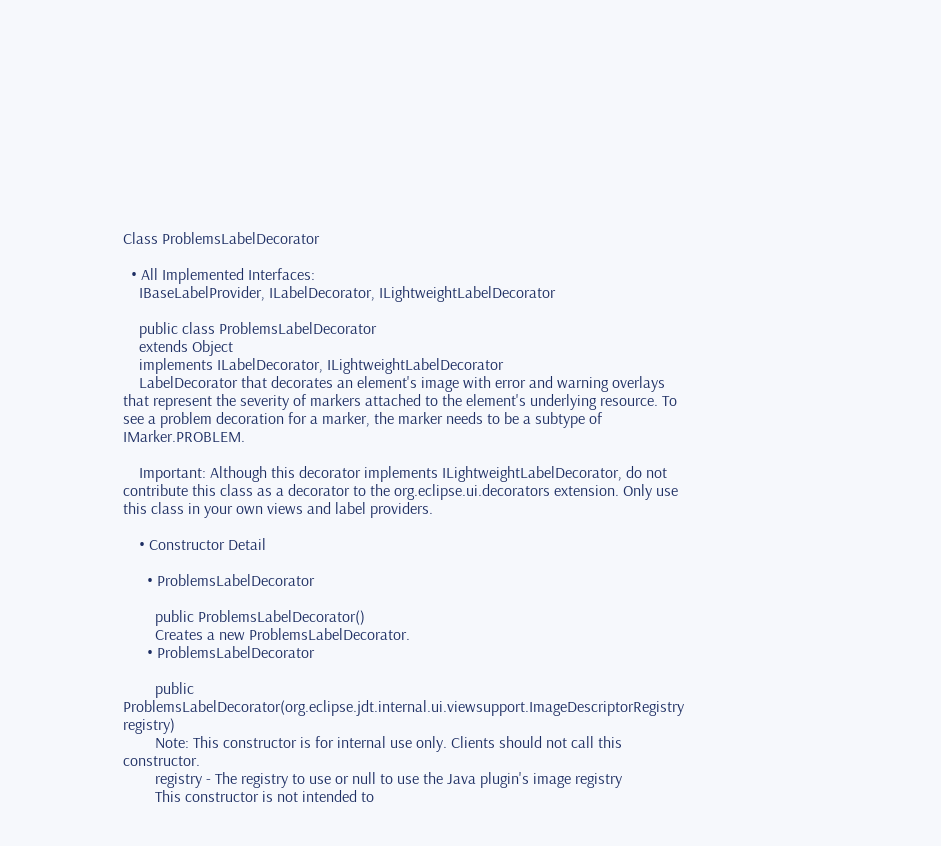Class ProblemsLabelDecorator

  • All Implemented Interfaces:
    IBaseLabelProvider, ILabelDecorator, ILightweightLabelDecorator

    public class ProblemsLabelDecorator
    extends Object
    implements ILabelDecorator, ILightweightLabelDecorator
    LabelDecorator that decorates an element's image with error and warning overlays that represent the severity of markers attached to the element's underlying resource. To see a problem decoration for a marker, the marker needs to be a subtype of IMarker.PROBLEM.

    Important: Although this decorator implements ILightweightLabelDecorator, do not contribute this class as a decorator to the org.eclipse.ui.decorators extension. Only use this class in your own views and label providers.

    • Constructor Detail

      • ProblemsLabelDecorator

        public ProblemsLabelDecorator()
        Creates a new ProblemsLabelDecorator.
      • ProblemsLabelDecorator

        public ProblemsLabelDecorator(org.eclipse.jdt.internal.ui.viewsupport.ImageDescriptorRegistry registry)
        Note: This constructor is for internal use only. Clients should not call this constructor.
        registry - The registry to use or null to use the Java plugin's image registry
        This constructor is not intended to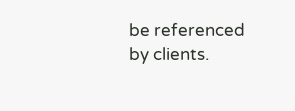be referenced by clients.